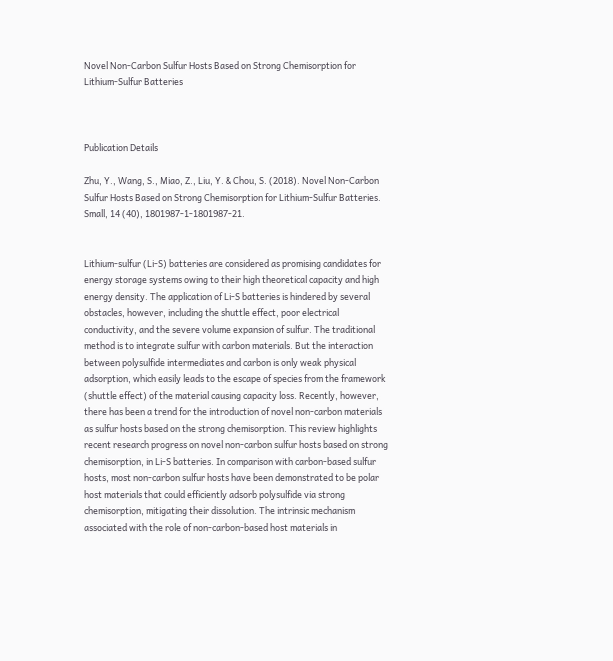Novel Non-Carbon Sulfur Hosts Based on Strong Chemisorption for Lithium-Sulfur Batteries



Publication Details

Zhu, Y., Wang, S., Miao, Z., Liu, Y. & Chou, S. (2018). Novel Non-Carbon Sulfur Hosts Based on Strong Chemisorption for Lithium-Sulfur Batteries. Small, 14 (40), 1801987-1-1801987-21.


Lithium-sulfur (Li-S) batteries are considered as promising candidates for energy storage systems owing to their high theoretical capacity and high energy density. The application of Li-S batteries is hindered by several obstacles, however, including the shuttle effect, poor electrical conductivity, and the severe volume expansion of sulfur. The traditional method is to integrate sulfur with carbon materials. But the interaction between polysulfide intermediates and carbon is only weak physical adsorption, which easily leads to the escape of species from the framework (shuttle effect) of the material causing capacity loss. Recently, however, there has been a trend for the introduction of novel non-carbon materials as sulfur hosts based on the strong chemisorption. This review highlights recent research progress on novel non-carbon sulfur hosts based on strong chemisorption, in Li-S batteries. In comparison with carbon-based sulfur hosts, most non-carbon sulfur hosts have been demonstrated to be polar host materials that could efficiently adsorb polysulfide via strong chemisorption, mitigating their dissolution. The intrinsic mechanism associated with the role of non-carbon-based host materials in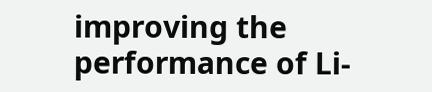improving the performance of Li-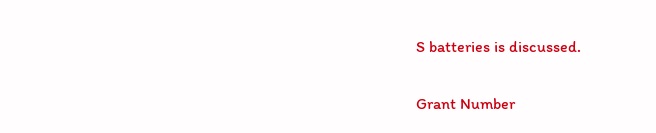S batteries is discussed.

Grant Number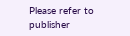Please refer to publisher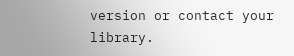version or contact your library.